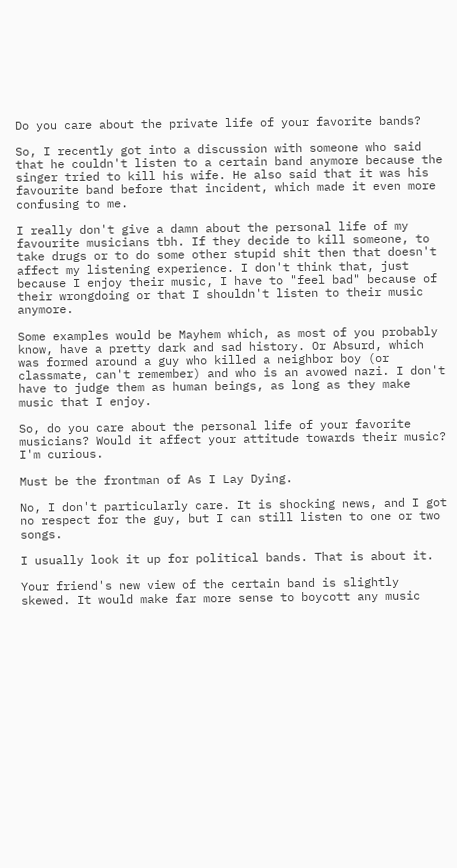Do you care about the private life of your favorite bands?

So, I recently got into a discussion with someone who said that he couldn't listen to a certain band anymore because the singer tried to kill his wife. He also said that it was his favourite band before that incident, which made it even more confusing to me.

I really don't give a damn about the personal life of my favourite musicians tbh. If they decide to kill someone, to take drugs or to do some other stupid shit then that doesn't affect my listening experience. I don't think that, just because I enjoy their music, I have to "feel bad" because of their wrongdoing or that I shouldn't listen to their music anymore.

Some examples would be Mayhem which, as most of you probably know, have a pretty dark and sad history. Or Absurd, which was formed around a guy who killed a neighbor boy (or classmate, can't remember) and who is an avowed nazi. I don't have to judge them as human beings, as long as they make music that I enjoy.

So, do you care about the personal life of your favorite musicians? Would it affect your attitude towards their music? I'm curious.

Must be the frontman of As I Lay Dying.

No, I don't particularly care. It is shocking news, and I got no respect for the guy, but I can still listen to one or two songs.

I usually look it up for political bands. That is about it.

Your friend's new view of the certain band is slightly skewed. It would make far more sense to boycott any music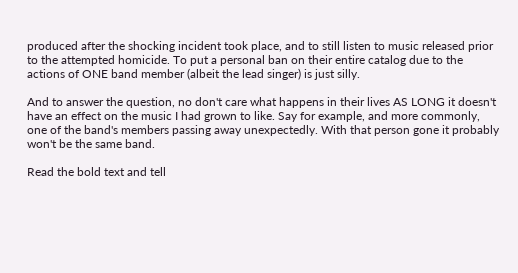produced after the shocking incident took place, and to still listen to music released prior to the attempted homicide. To put a personal ban on their entire catalog due to the actions of ONE band member (albeit the lead singer) is just silly.

And to answer the question, no don't care what happens in their lives AS LONG it doesn't have an effect on the music I had grown to like. Say for example, and more commonly, one of the band's members passing away unexpectedly. With that person gone it probably won't be the same band.

Read the bold text and tell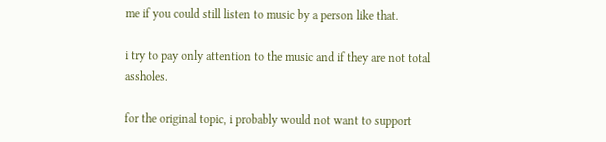me if you could still listen to music by a person like that.

i try to pay only attention to the music and if they are not total assholes.

for the original topic, i probably would not want to support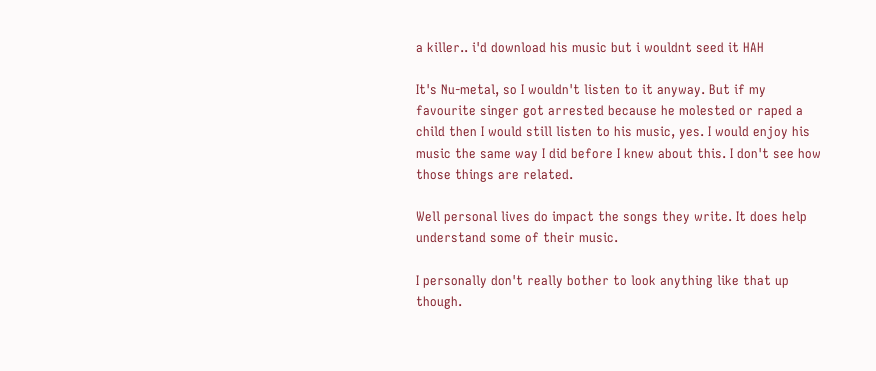a killer.. i'd download his music but i wouldnt seed it HAH

It's Nu-metal, so I wouldn't listen to it anyway. But if my favourite singer got arrested because he molested or raped a child then I would still listen to his music, yes. I would enjoy his music the same way I did before I knew about this. I don't see how those things are related.

Well personal lives do impact the songs they write. It does help understand some of their music.

I personally don't really bother to look anything like that up though.